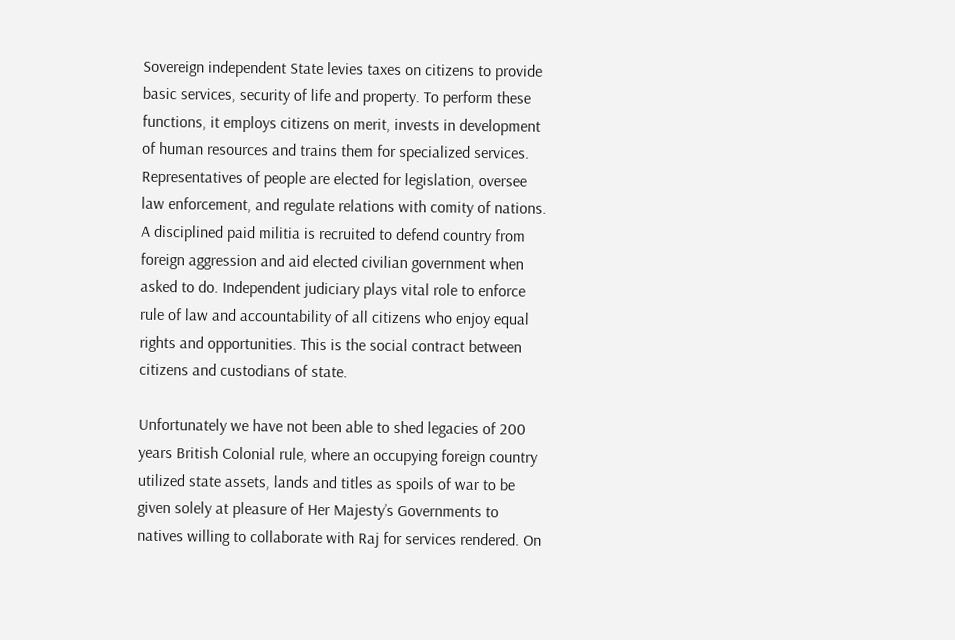Sovereign independent State levies taxes on citizens to provide basic services, security of life and property. To perform these functions, it employs citizens on merit, invests in development of human resources and trains them for specialized services. Representatives of people are elected for legislation, oversee law enforcement, and regulate relations with comity of nations. A disciplined paid militia is recruited to defend country from foreign aggression and aid elected civilian government when asked to do. Independent judiciary plays vital role to enforce rule of law and accountability of all citizens who enjoy equal rights and opportunities. This is the social contract between citizens and custodians of state.

Unfortunately we have not been able to shed legacies of 200 years British Colonial rule, where an occupying foreign country utilized state assets, lands and titles as spoils of war to be given solely at pleasure of Her Majesty’s Governments to natives willing to collaborate with Raj for services rendered. On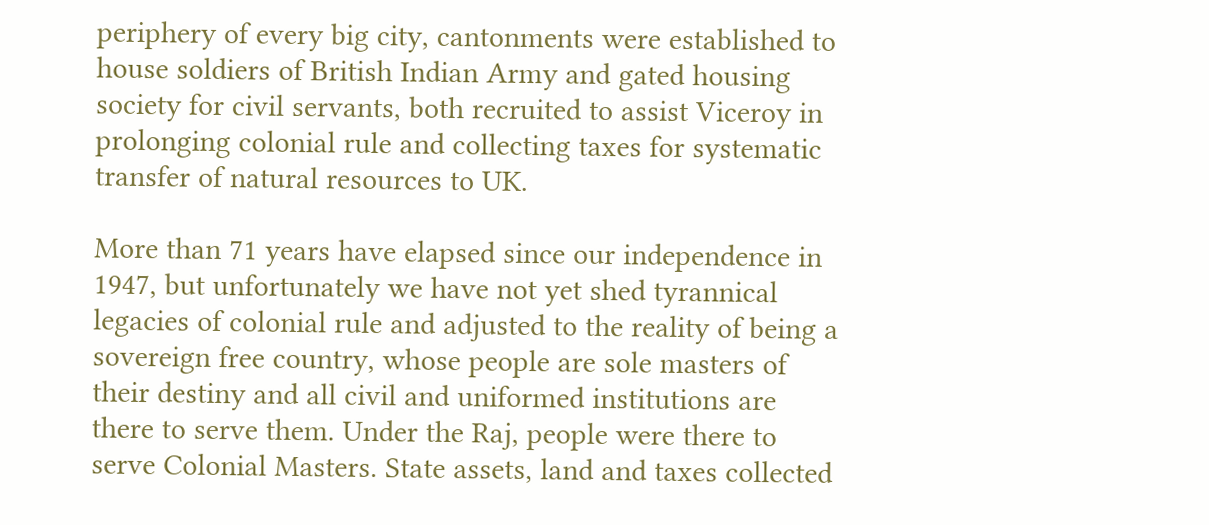periphery of every big city, cantonments were established to house soldiers of British Indian Army and gated housing society for civil servants, both recruited to assist Viceroy in prolonging colonial rule and collecting taxes for systematic transfer of natural resources to UK.

More than 71 years have elapsed since our independence in 1947, but unfortunately we have not yet shed tyrannical legacies of colonial rule and adjusted to the reality of being a sovereign free country, whose people are sole masters of their destiny and all civil and uniformed institutions are there to serve them. Under the Raj, people were there to serve Colonial Masters. State assets, land and taxes collected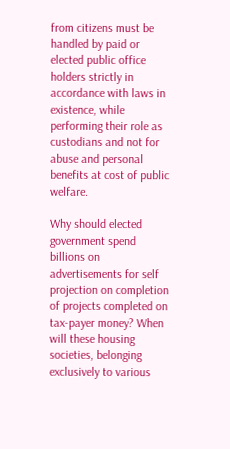from citizens must be handled by paid or elected public office holders strictly in accordance with laws in existence, while performing their role as custodians and not for abuse and personal benefits at cost of public welfare.

Why should elected government spend billions on advertisements for self projection on completion of projects completed on tax-payer money? When will these housing societies, belonging exclusively to various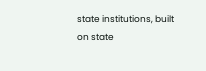state institutions, built on state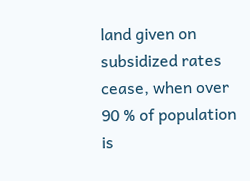land given on subsidized rates cease, when over 90 % of population is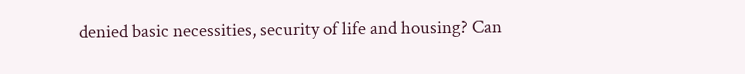denied basic necessities, security of life and housing? Can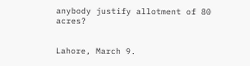anybody justify allotment of 80 acres?


Lahore, March 9.